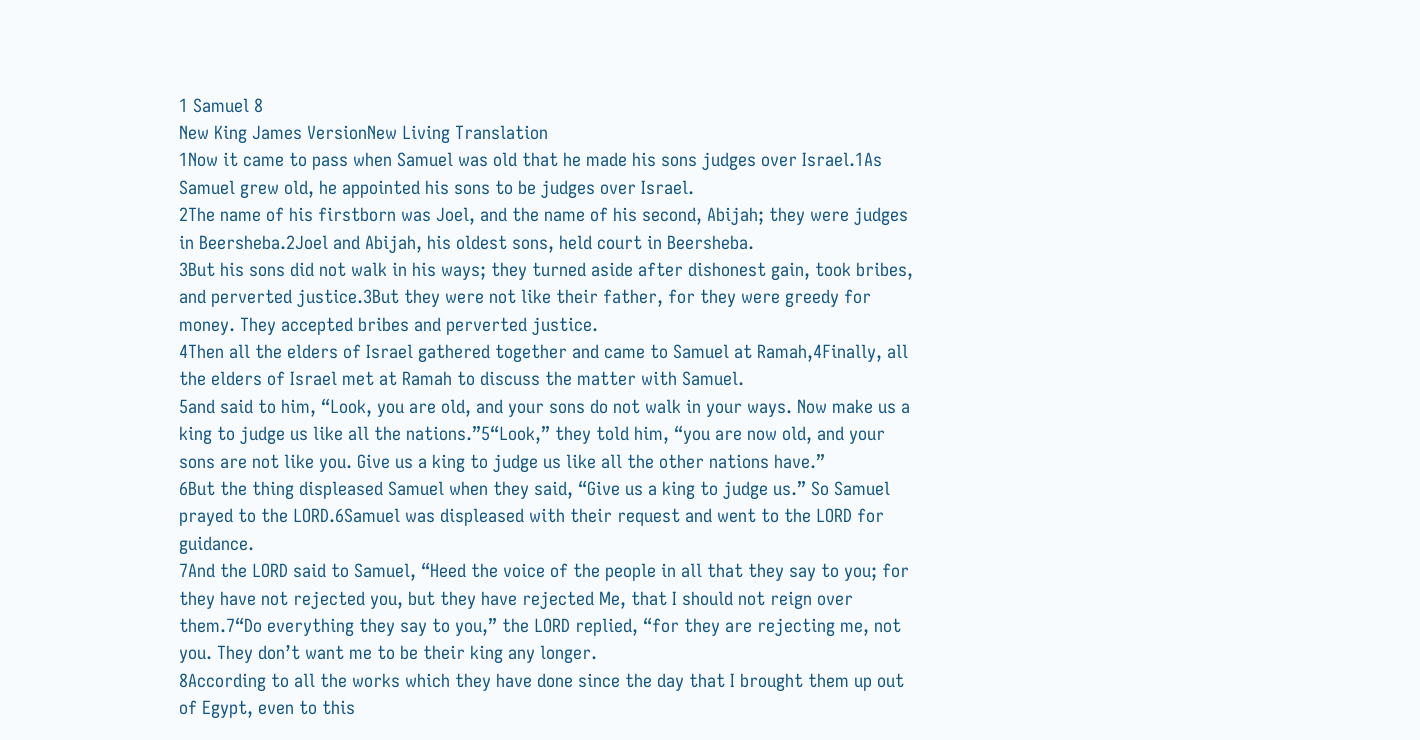1 Samuel 8
New King James VersionNew Living Translation
1Now it came to pass when Samuel was old that he made his sons judges over Israel.1As Samuel grew old, he appointed his sons to be judges over Israel.
2The name of his firstborn was Joel, and the name of his second, Abijah; they were judges in Beersheba.2Joel and Abijah, his oldest sons, held court in Beersheba.
3But his sons did not walk in his ways; they turned aside after dishonest gain, took bribes, and perverted justice.3But they were not like their father, for they were greedy for money. They accepted bribes and perverted justice.
4Then all the elders of Israel gathered together and came to Samuel at Ramah,4Finally, all the elders of Israel met at Ramah to discuss the matter with Samuel.
5and said to him, “Look, you are old, and your sons do not walk in your ways. Now make us a king to judge us like all the nations.”5“Look,” they told him, “you are now old, and your sons are not like you. Give us a king to judge us like all the other nations have.”
6But the thing displeased Samuel when they said, “Give us a king to judge us.” So Samuel prayed to the LORD.6Samuel was displeased with their request and went to the LORD for guidance.
7And the LORD said to Samuel, “Heed the voice of the people in all that they say to you; for they have not rejected you, but they have rejected Me, that I should not reign over them.7“Do everything they say to you,” the LORD replied, “for they are rejecting me, not you. They don’t want me to be their king any longer.
8According to all the works which they have done since the day that I brought them up out of Egypt, even to this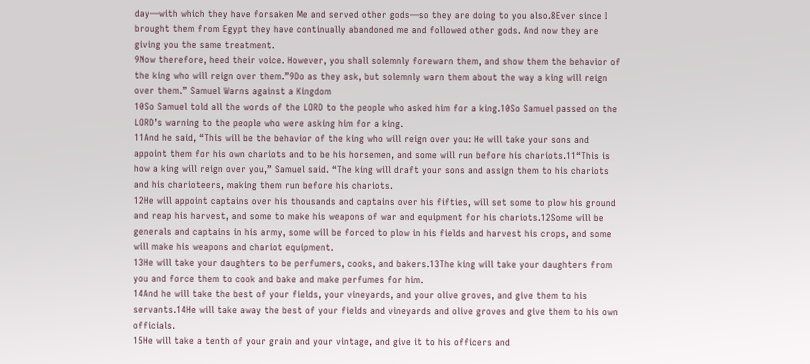day—with which they have forsaken Me and served other gods—so they are doing to you also.8Ever since I brought them from Egypt they have continually abandoned me and followed other gods. And now they are giving you the same treatment.
9Now therefore, heed their voice. However, you shall solemnly forewarn them, and show them the behavior of the king who will reign over them.”9Do as they ask, but solemnly warn them about the way a king will reign over them.” Samuel Warns against a Kingdom
10So Samuel told all the words of the LORD to the people who asked him for a king.10So Samuel passed on the LORD’s warning to the people who were asking him for a king.
11And he said, “This will be the behavior of the king who will reign over you: He will take your sons and appoint them for his own chariots and to be his horsemen, and some will run before his chariots.11“This is how a king will reign over you,” Samuel said. “The king will draft your sons and assign them to his chariots and his charioteers, making them run before his chariots.
12He will appoint captains over his thousands and captains over his fifties, will set some to plow his ground and reap his harvest, and some to make his weapons of war and equipment for his chariots.12Some will be generals and captains in his army, some will be forced to plow in his fields and harvest his crops, and some will make his weapons and chariot equipment.
13He will take your daughters to be perfumers, cooks, and bakers.13The king will take your daughters from you and force them to cook and bake and make perfumes for him.
14And he will take the best of your fields, your vineyards, and your olive groves, and give them to his servants.14He will take away the best of your fields and vineyards and olive groves and give them to his own officials.
15He will take a tenth of your grain and your vintage, and give it to his officers and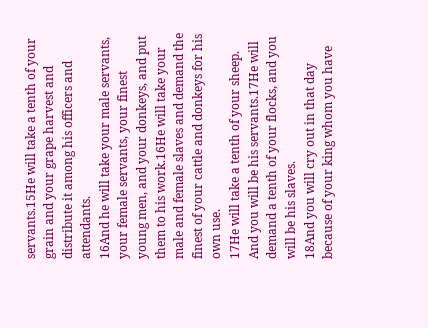servants.15He will take a tenth of your grain and your grape harvest and distribute it among his officers and attendants.
16And he will take your male servants, your female servants, your finest young men, and your donkeys, and put them to his work.16He will take your male and female slaves and demand the finest of your cattle and donkeys for his own use.
17He will take a tenth of your sheep. And you will be his servants.17He will demand a tenth of your flocks, and you will be his slaves.
18And you will cry out in that day because of your king whom you have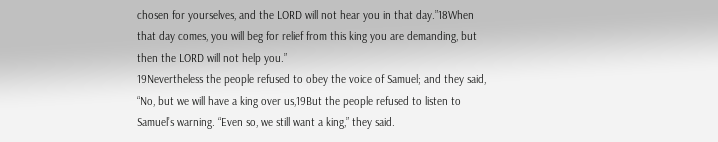chosen for yourselves, and the LORD will not hear you in that day.”18When that day comes, you will beg for relief from this king you are demanding, but then the LORD will not help you.”
19Nevertheless the people refused to obey the voice of Samuel; and they said, “No, but we will have a king over us,19But the people refused to listen to Samuel’s warning. “Even so, we still want a king,” they said.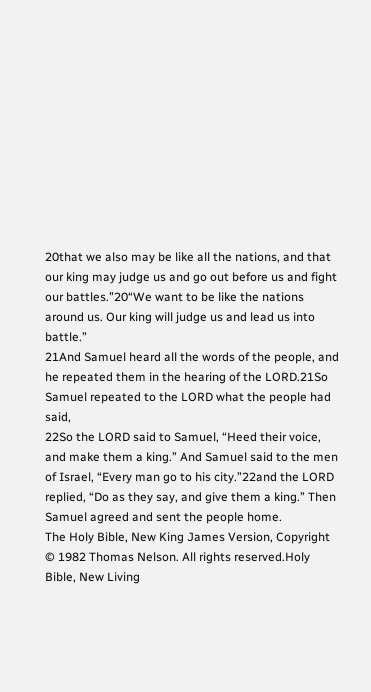20that we also may be like all the nations, and that our king may judge us and go out before us and fight our battles.”20“We want to be like the nations around us. Our king will judge us and lead us into battle.”
21And Samuel heard all the words of the people, and he repeated them in the hearing of the LORD.21So Samuel repeated to the LORD what the people had said,
22So the LORD said to Samuel, “Heed their voice, and make them a king.” And Samuel said to the men of Israel, “Every man go to his city.”22and the LORD replied, “Do as they say, and give them a king.” Then Samuel agreed and sent the people home.
The Holy Bible, New King James Version, Copyright © 1982 Thomas Nelson. All rights reserved.Holy Bible, New Living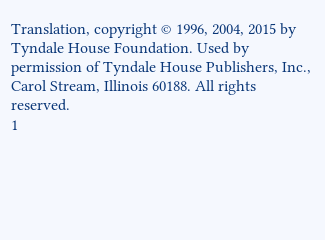Translation, copyright © 1996, 2004, 2015 by Tyndale House Foundation. Used by permission of Tyndale House Publishers, Inc., Carol Stream, Illinois 60188. All rights reserved.
1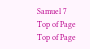Samuel 7
Top of Page
Top of Page